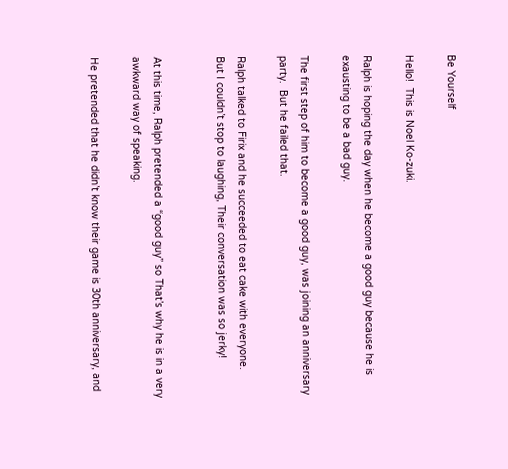Be Yourself

Hello!  This is Noel Ko-zuki.

Ralph is hoping the day when he become a good guy because he is exausting to be a bad guy.

The first step of him to become a good guy, was joining an anniversary party.  But he failed that.

Ralph talked to Firix and he succeeded to eat cake with everyone.
But I couldn’t stop to laughing, Their conversation was so jerky!


At this time, Ralph pretended a “good guy” so That’s why he is in a very awkward way of speaking.

He pretended that he didn’t know their game is 30th anniversary, and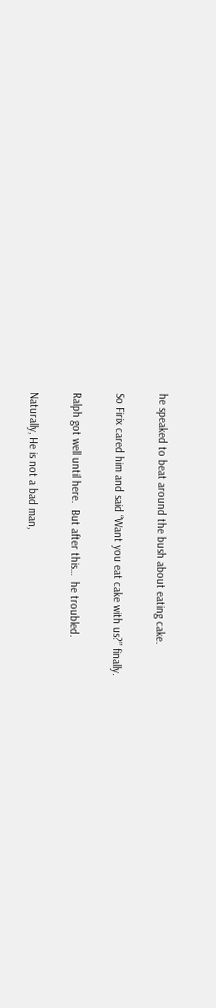he speaked to beat around the bush about eating cake.

So Firix cared him and said “Want you eat cake with us?” finally.

Ralph got well until here.  But after this…  he troubled.

Naturally, He is not a bad man,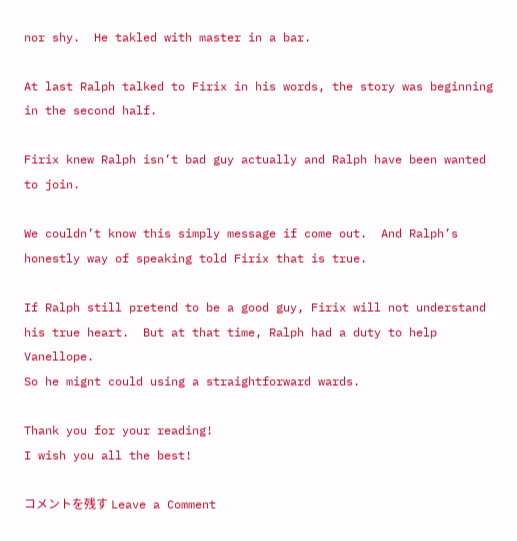nor shy.  He takled with master in a bar.

At last Ralph talked to Firix in his words, the story was beginning in the second half.

Firix knew Ralph isn’t bad guy actually and Ralph have been wanted to join.

We couldn’t know this simply message if come out.  And Ralph’s honestly way of speaking told Firix that is true.

If Ralph still pretend to be a good guy, Firix will not understand his true heart.  But at that time, Ralph had a duty to help Vanellope.
So he mignt could using a straightforward wards.

Thank you for your reading!
I wish you all the best!

コメントを残す Leave a Comment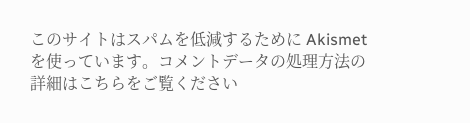このサイトはスパムを低減するために Akismet を使っています。コメントデータの処理方法の詳細はこちらをご覧ください